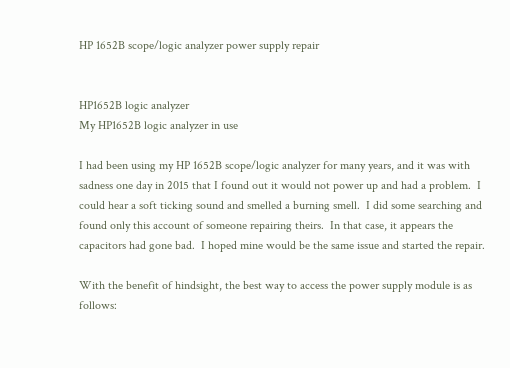HP 1652B scope/logic analyzer power supply repair


HP1652B logic analyzer
My HP1652B logic analyzer in use

I had been using my HP 1652B scope/logic analyzer for many years, and it was with sadness one day in 2015 that I found out it would not power up and had a problem.  I could hear a soft ticking sound and smelled a burning smell.  I did some searching and found only this account of someone repairing theirs.  In that case, it appears the capacitors had gone bad.  I hoped mine would be the same issue and started the repair.

With the benefit of hindsight, the best way to access the power supply module is as follows: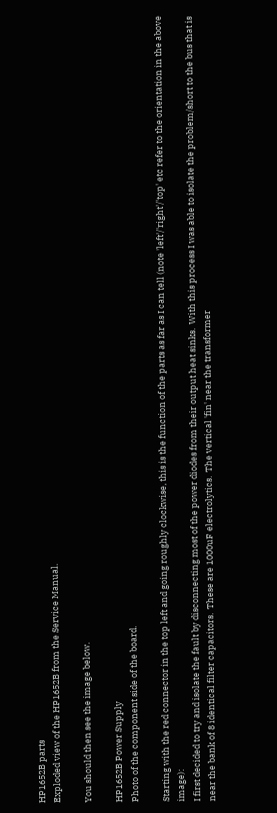HP1652B parts
Exploded view of the HP1652B from the Service Manual.

You should then see the image below.

HP1652B Power Supply
Photo of the component side of the board.

Starting with the red connector in the top left and going roughly clockwise, this is the function of the parts as far as I can tell (note 'left'/'right'/'top' etc refer to the orientation in the above image):
I first decided to try and isolate the fault by disconnecting most of the power diodes from their output heat sinks.  With this process I was able to isolate the problem/short to the bus that is near the bank of 8 identical filter capacitors.  These are 1000uF electrolytics.  The vertical 'fin' near the transformer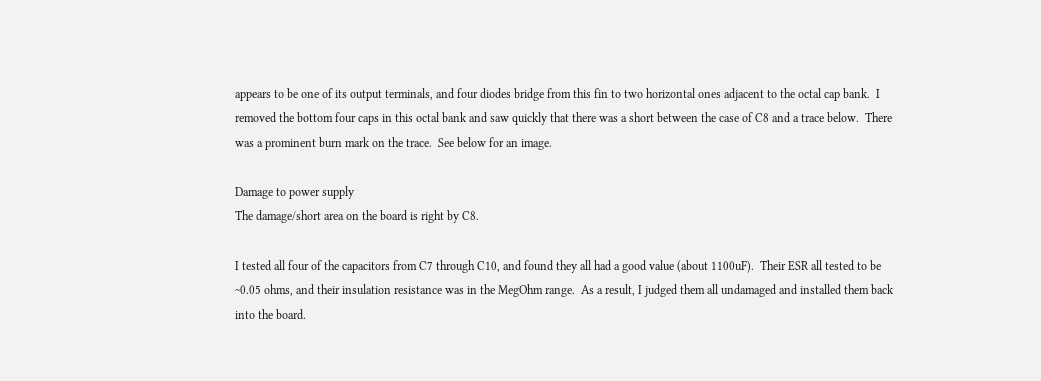appears to be one of its output terminals, and four diodes bridge from this fin to two horizontal ones adjacent to the octal cap bank.  I removed the bottom four caps in this octal bank and saw quickly that there was a short between the case of C8 and a trace below.  There was a prominent burn mark on the trace.  See below for an image.

Damage to power supply
The damage/short area on the board is right by C8.

I tested all four of the capacitors from C7 through C10, and found they all had a good value (about 1100uF).  Their ESR all tested to be ~0.05 ohms, and their insulation resistance was in the MegOhm range.  As a result, I judged them all undamaged and installed them back into the board.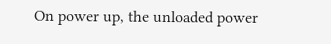On power up, the unloaded power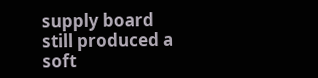supply board still produced a soft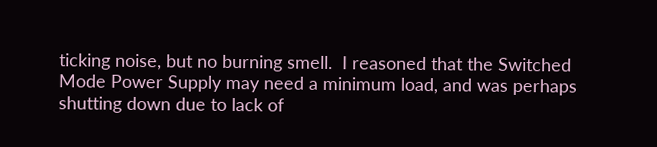ticking noise, but no burning smell.  I reasoned that the Switched Mode Power Supply may need a minimum load, and was perhaps shutting down due to lack of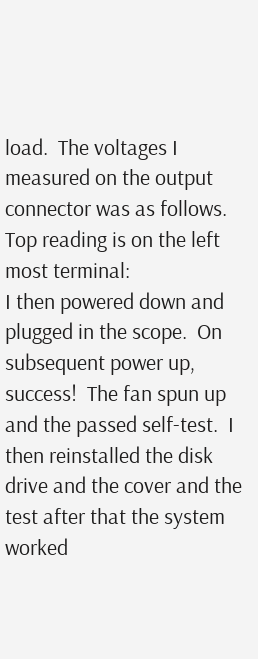load.  The voltages I measured on the output connector was as follows.  Top reading is on the left most terminal:
I then powered down and plugged in the scope.  On subsequent power up, success!  The fan spun up and the passed self-test.  I then reinstalled the disk drive and the cover and the test after that the system worked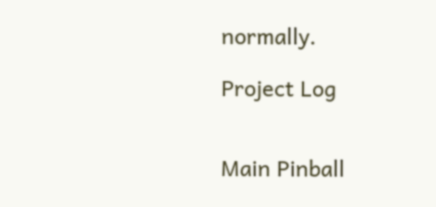normally.

Project Log


Main Pinball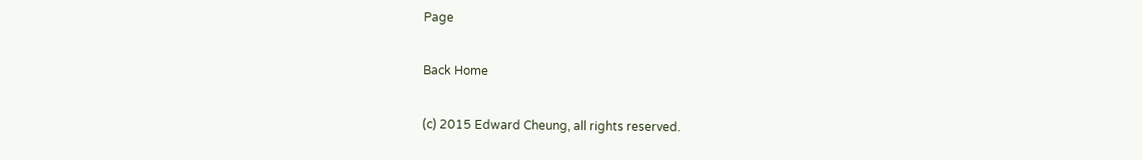Page

Back Home

(c) 2015 Edward Cheung, all rights reserved.